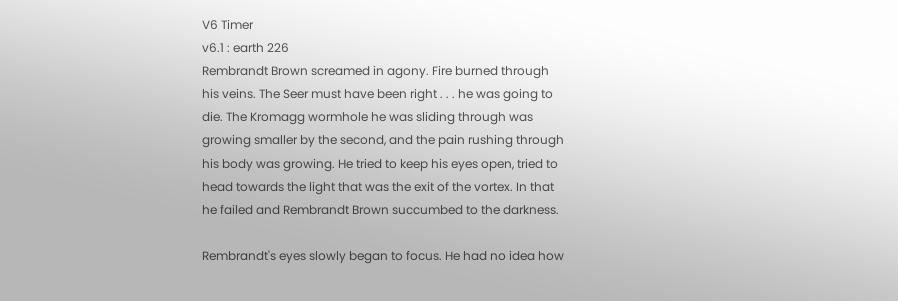V6 Timer
v6.1 : earth 226
Rembrandt Brown screamed in agony. Fire burned through his veins. The Seer must have been right . . . he was going to die. The Kromagg wormhole he was sliding through was growing smaller by the second, and the pain rushing through his body was growing. He tried to keep his eyes open, tried to head towards the light that was the exit of the vortex. In that he failed and Rembrandt Brown succumbed to the darkness.

Rembrandt's eyes slowly began to focus. He had no idea how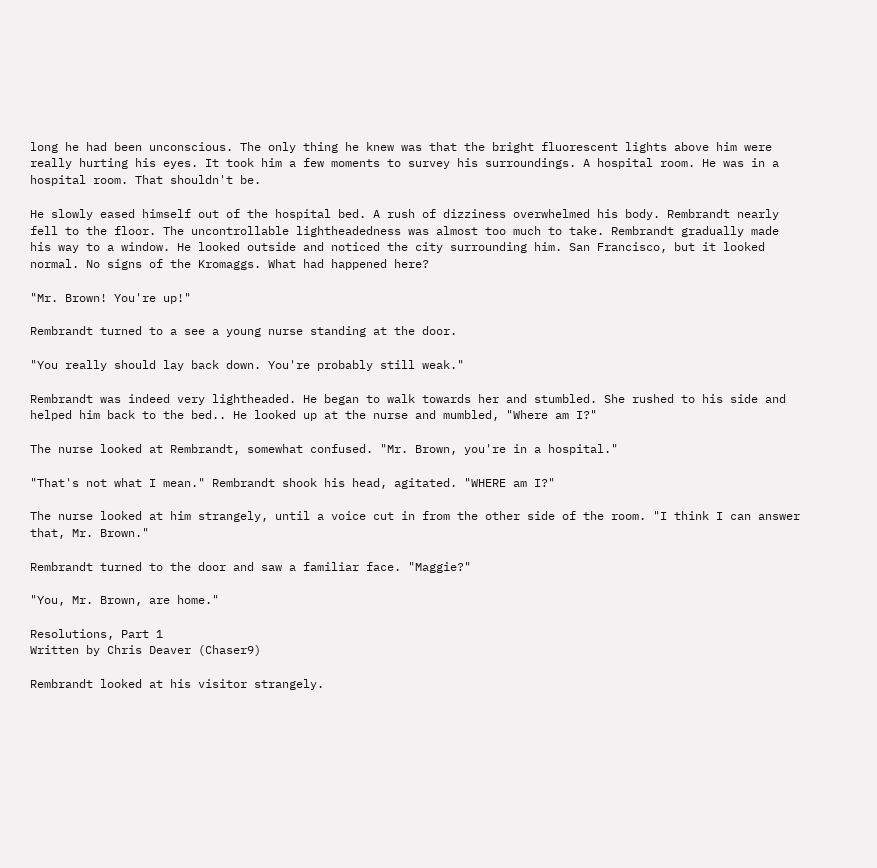long he had been unconscious. The only thing he knew was that the bright fluorescent lights above him were really hurting his eyes. It took him a few moments to survey his surroundings. A hospital room. He was in a hospital room. That shouldn't be.

He slowly eased himself out of the hospital bed. A rush of dizziness overwhelmed his body. Rembrandt nearly fell to the floor. The uncontrollable lightheadedness was almost too much to take. Rembrandt gradually made his way to a window. He looked outside and noticed the city surrounding him. San Francisco, but it looked normal. No signs of the Kromaggs. What had happened here?

"Mr. Brown! You're up!"

Rembrandt turned to a see a young nurse standing at the door.

"You really should lay back down. You're probably still weak."

Rembrandt was indeed very lightheaded. He began to walk towards her and stumbled. She rushed to his side and helped him back to the bed.. He looked up at the nurse and mumbled, "Where am I?"

The nurse looked at Rembrandt, somewhat confused. "Mr. Brown, you're in a hospital."

"That's not what I mean." Rembrandt shook his head, agitated. "WHERE am I?"

The nurse looked at him strangely, until a voice cut in from the other side of the room. "I think I can answer that, Mr. Brown."

Rembrandt turned to the door and saw a familiar face. "Maggie?"

"You, Mr. Brown, are home."

Resolutions, Part 1
Written by Chris Deaver (Chaser9)

Rembrandt looked at his visitor strangely.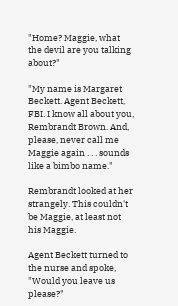"Home? Maggie, what the devil are you talking about?"

"My name is Margaret Beckett. Agent Beckett, FBI. I know all about you, Rembrandt Brown. And, please, never call me Maggie again . . . sounds like a bimbo name."

Rembrandt looked at her strangely. This couldn't be Maggie, at least not his Maggie.

Agent Beckett turned to the nurse and spoke, "Would you leave us please?"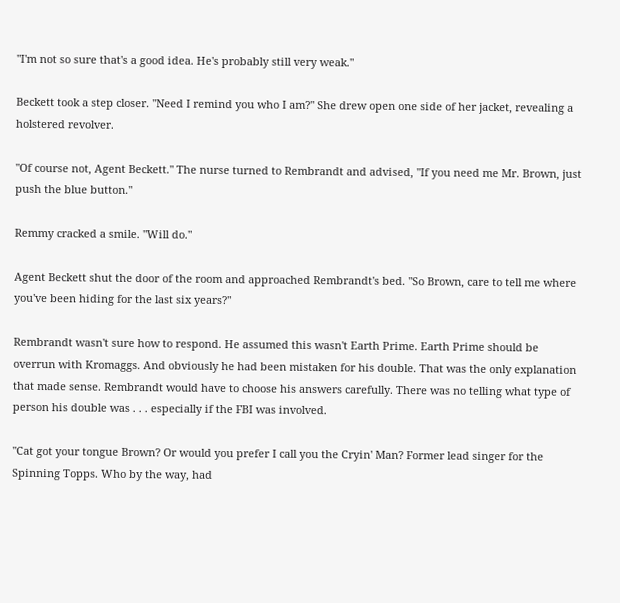"I'm not so sure that's a good idea. He's probably still very weak."

Beckett took a step closer. "Need I remind you who I am?" She drew open one side of her jacket, revealing a holstered revolver.

"Of course not, Agent Beckett." The nurse turned to Rembrandt and advised, "If you need me Mr. Brown, just push the blue button."

Remmy cracked a smile. "Will do."

Agent Beckett shut the door of the room and approached Rembrandt's bed. "So Brown, care to tell me where you've been hiding for the last six years?"

Rembrandt wasn't sure how to respond. He assumed this wasn't Earth Prime. Earth Prime should be overrun with Kromaggs. And obviously he had been mistaken for his double. That was the only explanation that made sense. Rembrandt would have to choose his answers carefully. There was no telling what type of person his double was . . . especially if the FBI was involved.

"Cat got your tongue Brown? Or would you prefer I call you the Cryin' Man? Former lead singer for the Spinning Topps. Who by the way, had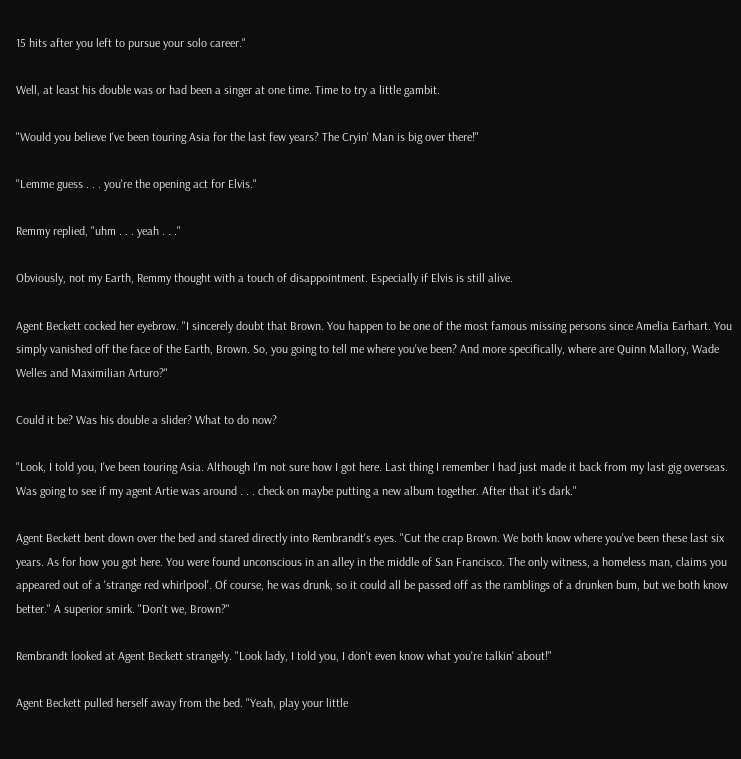15 hits after you left to pursue your solo career."

Well, at least his double was or had been a singer at one time. Time to try a little gambit.

"Would you believe I've been touring Asia for the last few years? The Cryin' Man is big over there!"

"Lemme guess . . . you're the opening act for Elvis."

Remmy replied, "uhm . . . yeah . . ."

Obviously, not my Earth, Remmy thought with a touch of disappointment. Especially if Elvis is still alive.

Agent Beckett cocked her eyebrow. "I sincerely doubt that Brown. You happen to be one of the most famous missing persons since Amelia Earhart. You simply vanished off the face of the Earth, Brown. So, you going to tell me where you've been? And more specifically, where are Quinn Mallory, Wade Welles and Maximilian Arturo?"

Could it be? Was his double a slider? What to do now?

"Look, I told you, I've been touring Asia. Although I'm not sure how I got here. Last thing I remember I had just made it back from my last gig overseas. Was going to see if my agent Artie was around . . . check on maybe putting a new album together. After that it's dark."

Agent Beckett bent down over the bed and stared directly into Rembrandt's eyes. "Cut the crap Brown. We both know where you've been these last six years. As for how you got here. You were found unconscious in an alley in the middle of San Francisco. The only witness, a homeless man, claims you appeared out of a 'strange red whirlpool'. Of course, he was drunk, so it could all be passed off as the ramblings of a drunken bum, but we both know better." A superior smirk. "Don't we, Brown?"

Rembrandt looked at Agent Beckett strangely. "Look lady, I told you, I don't even know what you're talkin' about!"

Agent Beckett pulled herself away from the bed. "Yeah, play your little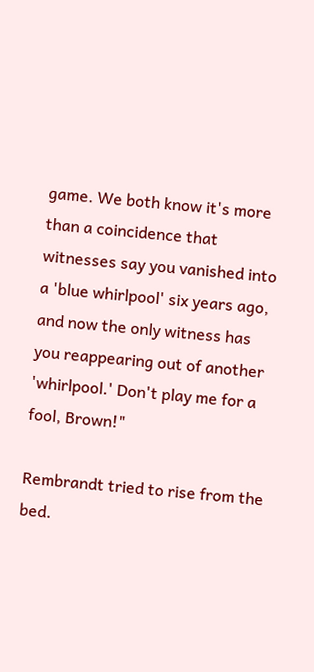game. We both know it's more than a coincidence that witnesses say you vanished into a 'blue whirlpool' six years ago, and now the only witness has you reappearing out of another 'whirlpool.' Don't play me for a fool, Brown!"

Rembrandt tried to rise from the bed.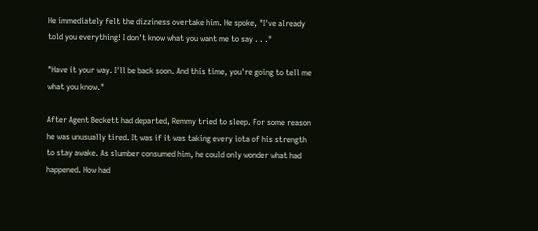He immediately felt the dizziness overtake him. He spoke, "I've already told you everything! I don't know what you want me to say . . ."

"Have it your way. I'll be back soon. And this time, you're going to tell me what you know."

After Agent Beckett had departed, Remmy tried to sleep. For some reason he was unusually tired. It was if it was taking every iota of his strength to stay awake. As slumber consumed him, he could only wonder what had happened. How had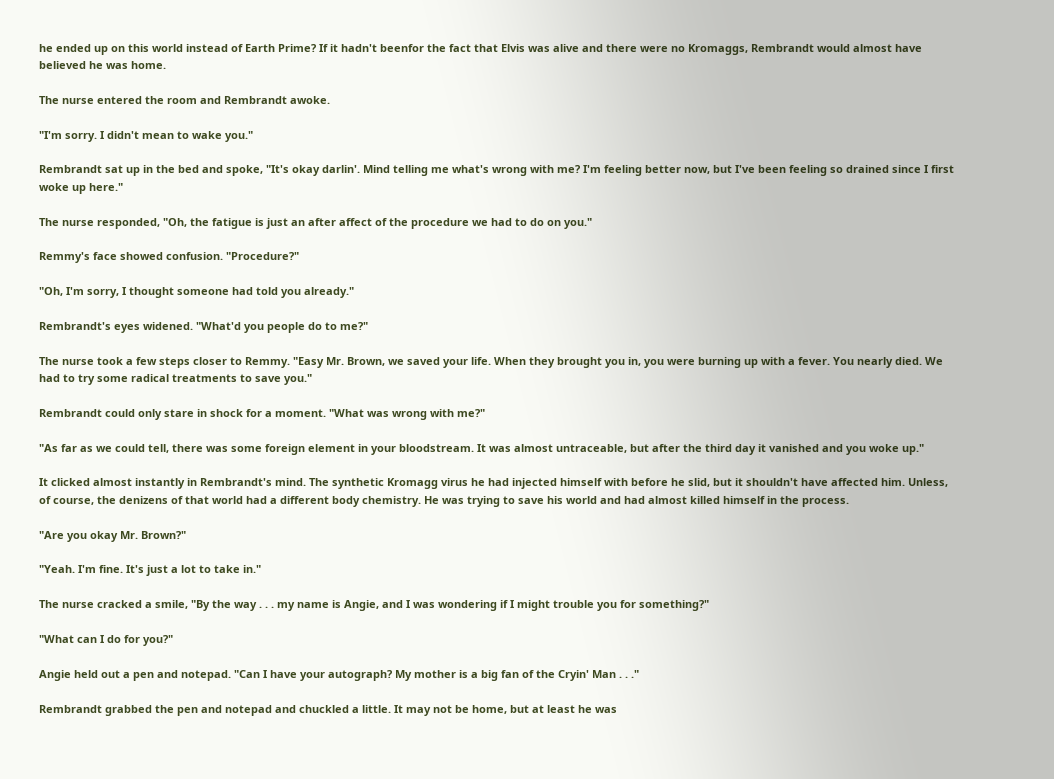he ended up on this world instead of Earth Prime? If it hadn't beenfor the fact that Elvis was alive and there were no Kromaggs, Rembrandt would almost have believed he was home.

The nurse entered the room and Rembrandt awoke.

"I'm sorry. I didn't mean to wake you."

Rembrandt sat up in the bed and spoke, "It's okay darlin'. Mind telling me what's wrong with me? I'm feeling better now, but I've been feeling so drained since I first woke up here."

The nurse responded, "Oh, the fatigue is just an after affect of the procedure we had to do on you."

Remmy's face showed confusion. "Procedure?"

"Oh, I'm sorry, I thought someone had told you already."

Rembrandt's eyes widened. "What'd you people do to me?"

The nurse took a few steps closer to Remmy. "Easy Mr. Brown, we saved your life. When they brought you in, you were burning up with a fever. You nearly died. We had to try some radical treatments to save you."

Rembrandt could only stare in shock for a moment. "What was wrong with me?"

"As far as we could tell, there was some foreign element in your bloodstream. It was almost untraceable, but after the third day it vanished and you woke up."

It clicked almost instantly in Rembrandt's mind. The synthetic Kromagg virus he had injected himself with before he slid, but it shouldn't have affected him. Unless, of course, the denizens of that world had a different body chemistry. He was trying to save his world and had almost killed himself in the process.

"Are you okay Mr. Brown?"

"Yeah. I'm fine. It's just a lot to take in."

The nurse cracked a smile, "By the way . . . my name is Angie, and I was wondering if I might trouble you for something?"

"What can I do for you?"

Angie held out a pen and notepad. "Can I have your autograph? My mother is a big fan of the Cryin' Man . . ."

Rembrandt grabbed the pen and notepad and chuckled a little. It may not be home, but at least he was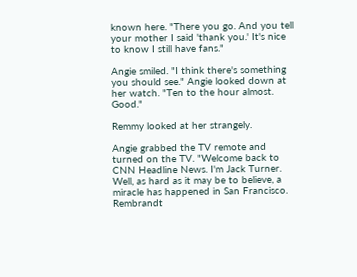known here. "There you go. And you tell your mother I said 'thank you.' It's nice to know I still have fans."

Angie smiled. "I think there's something you should see." Angie looked down at her watch. "Ten to the hour almost. Good."

Remmy looked at her strangely.

Angie grabbed the TV remote and turned on the TV. "Welcome back to CNN Headline News. I'm Jack Turner. Well, as hard as it may be to believe, a miracle has happened in San Francisco. Rembrandt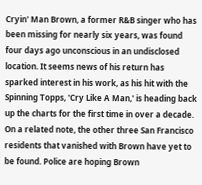Cryin' Man Brown, a former R&B singer who has been missing for nearly six years, was found four days ago unconscious in an undisclosed location. It seems news of his return has sparked interest in his work, as his hit with the Spinning Topps, 'Cry Like A Man,' is heading back up the charts for the first time in over a decade. On a related note, the other three San Francisco residents that vanished with Brown have yet to be found. Police are hoping Brown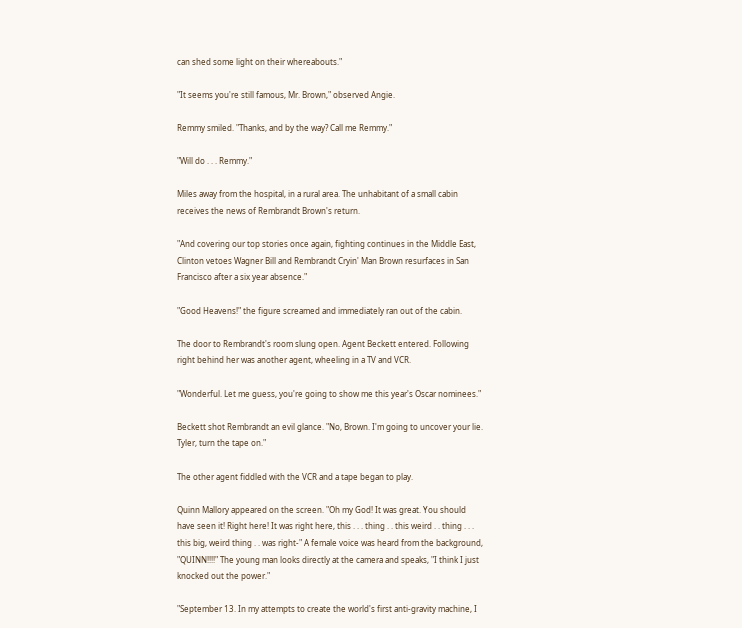can shed some light on their whereabouts."

"It seems you're still famous, Mr. Brown," observed Angie.

Remmy smiled. "Thanks, and by the way? Call me Remmy."

"Will do . . . Remmy."

Miles away from the hospital, in a rural area. The unhabitant of a small cabin receives the news of Rembrandt Brown's return.

"And covering our top stories once again, fighting continues in the Middle East, Clinton vetoes Wagner Bill and Rembrandt Cryin' Man Brown resurfaces in San Francisco after a six year absence."

"Good Heavens!" the figure screamed and immediately ran out of the cabin.

The door to Rembrandt's room slung open. Agent Beckett entered. Following right behind her was another agent, wheeling in a TV and VCR.

"Wonderful. Let me guess, you're going to show me this year's Oscar nominees."

Beckett shot Rembrandt an evil glance. "No, Brown. I'm going to uncover your lie. Tyler, turn the tape on."

The other agent fiddled with the VCR and a tape began to play.

Quinn Mallory appeared on the screen. "Oh my God! It was great. You should have seen it! Right here! It was right here, this . . . thing . . this weird . . thing . . . this big, weird thing . . was right-" A female voice was heard from the background, "QUINN!!!!" The young man looks directly at the camera and speaks, "I think I just knocked out the power."

"September 13. In my attempts to create the world's first anti-gravity machine, I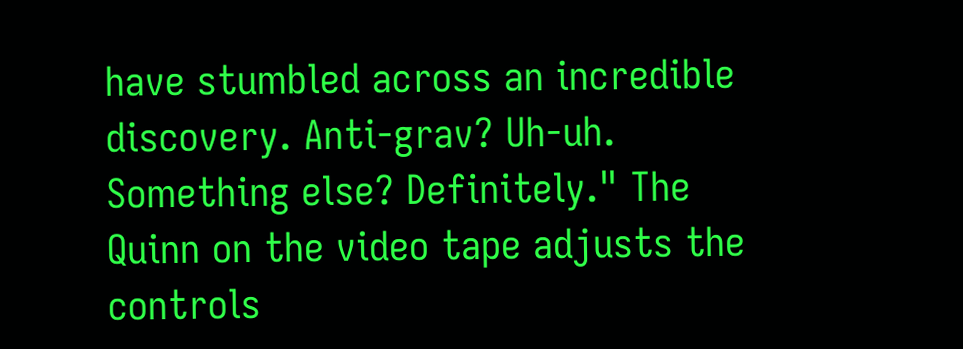have stumbled across an incredible discovery. Anti-grav? Uh-uh. Something else? Definitely." The Quinn on the video tape adjusts the controls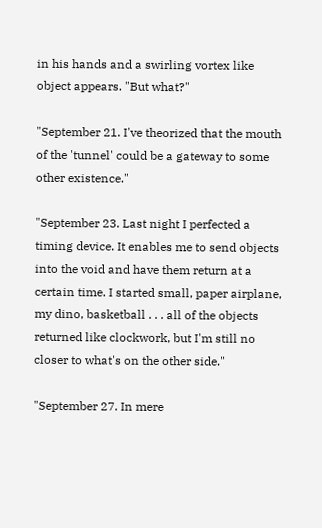in his hands and a swirling vortex like object appears. "But what?"

"September 21. I've theorized that the mouth of the 'tunnel' could be a gateway to some other existence."

"September 23. Last night I perfected a timing device. It enables me to send objects into the void and have them return at a certain time. I started small, paper airplane, my dino, basketball . . . all of the objects returned like clockwork, but I'm still no closer to what's on the other side."

"September 27. In mere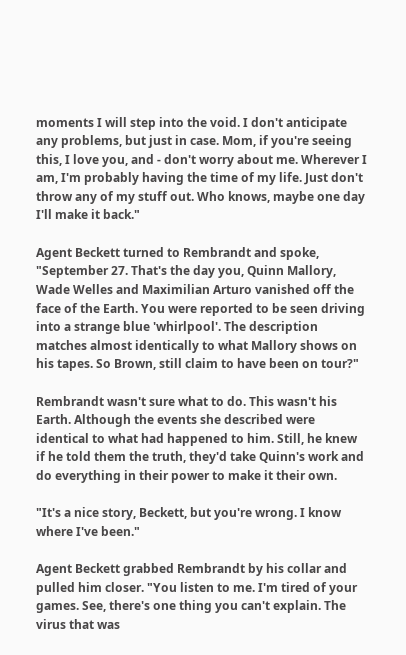moments I will step into the void. I don't anticipate any problems, but just in case. Mom, if you're seeing this, I love you, and - don't worry about me. Wherever I am, I'm probably having the time of my life. Just don't throw any of my stuff out. Who knows, maybe one day I'll make it back."

Agent Beckett turned to Rembrandt and spoke, "September 27. That's the day you, Quinn Mallory, Wade Welles and Maximilian Arturo vanished off the face of the Earth. You were reported to be seen driving into a strange blue 'whirlpool'. The description matches almost identically to what Mallory shows on his tapes. So Brown, still claim to have been on tour?"

Rembrandt wasn't sure what to do. This wasn't his Earth. Although the events she described were identical to what had happened to him. Still, he knew if he told them the truth, they'd take Quinn's work and do everything in their power to make it their own.

"It's a nice story, Beckett, but you're wrong. I know where I've been."

Agent Beckett grabbed Rembrandt by his collar and pulled him closer. "You listen to me. I'm tired of your games. See, there's one thing you can't explain. The virus that was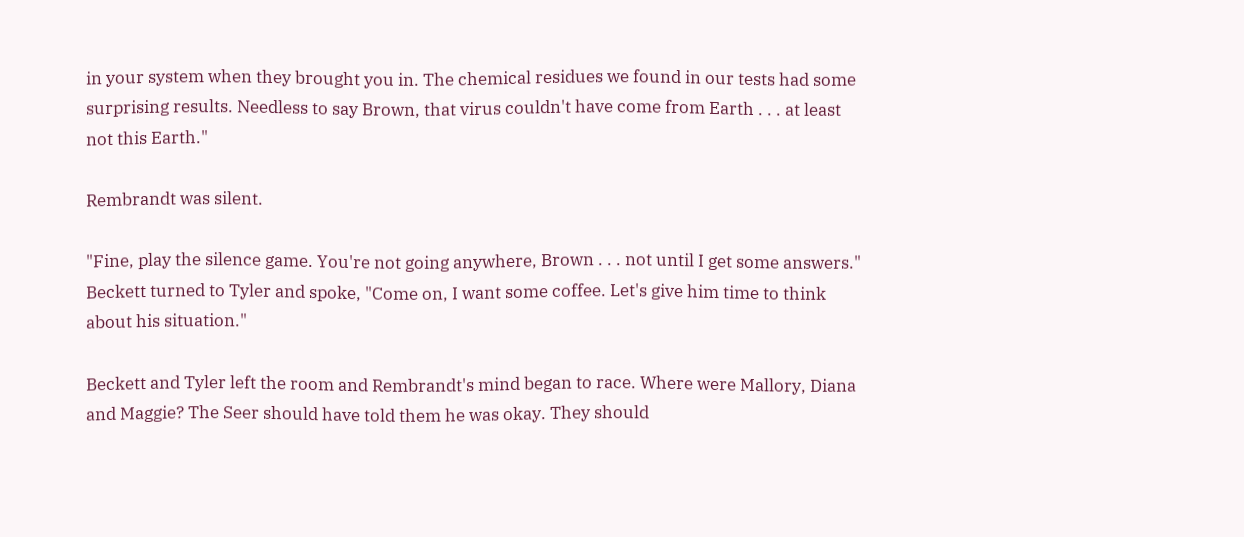in your system when they brought you in. The chemical residues we found in our tests had some surprising results. Needless to say Brown, that virus couldn't have come from Earth . . . at least not this Earth."

Rembrandt was silent.

"Fine, play the silence game. You're not going anywhere, Brown . . . not until I get some answers." Beckett turned to Tyler and spoke, "Come on, I want some coffee. Let's give him time to think about his situation."

Beckett and Tyler left the room and Rembrandt's mind began to race. Where were Mallory, Diana and Maggie? The Seer should have told them he was okay. They should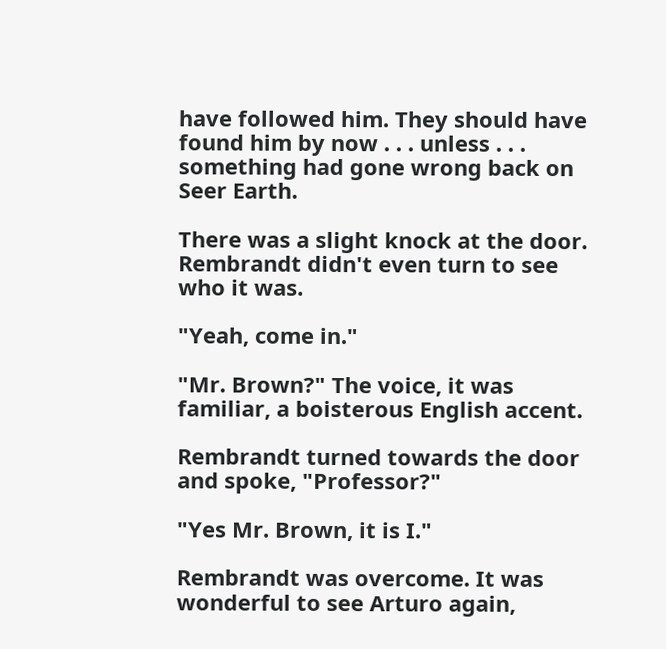have followed him. They should have found him by now . . . unless . . . something had gone wrong back on Seer Earth.

There was a slight knock at the door. Rembrandt didn't even turn to see who it was.

"Yeah, come in."

"Mr. Brown?" The voice, it was familiar, a boisterous English accent.

Rembrandt turned towards the door and spoke, "Professor?"

"Yes Mr. Brown, it is I."

Rembrandt was overcome. It was wonderful to see Arturo again,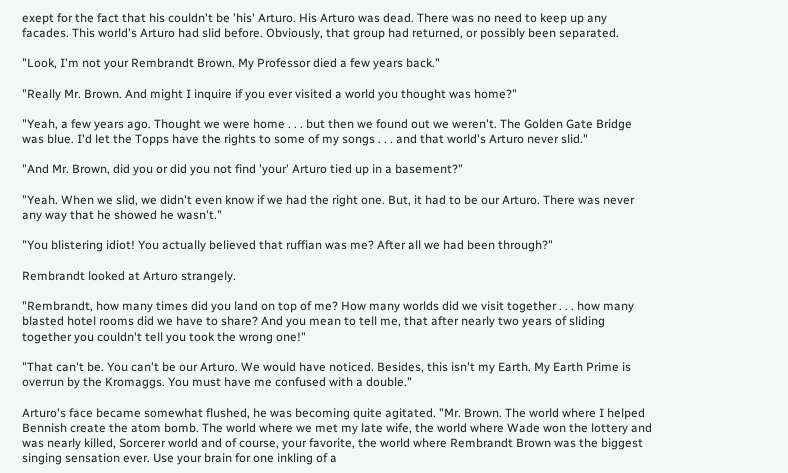exept for the fact that his couldn't be 'his' Arturo. His Arturo was dead. There was no need to keep up any facades. This world's Arturo had slid before. Obviously, that group had returned, or possibly been separated.

"Look, I'm not your Rembrandt Brown. My Professor died a few years back."

"Really Mr. Brown. And might I inquire if you ever visited a world you thought was home?"

"Yeah, a few years ago. Thought we were home . . . but then we found out we weren't. The Golden Gate Bridge was blue. I'd let the Topps have the rights to some of my songs . . . and that world's Arturo never slid."

"And Mr. Brown, did you or did you not find 'your' Arturo tied up in a basement?"

"Yeah. When we slid, we didn't even know if we had the right one. But, it had to be our Arturo. There was never any way that he showed he wasn't."

"You blistering idiot! You actually believed that ruffian was me? After all we had been through?"

Rembrandt looked at Arturo strangely.

"Rembrandt, how many times did you land on top of me? How many worlds did we visit together . . . how many blasted hotel rooms did we have to share? And you mean to tell me, that after nearly two years of sliding together you couldn't tell you took the wrong one!"

"That can't be. You can't be our Arturo. We would have noticed. Besides, this isn't my Earth. My Earth Prime is overrun by the Kromaggs. You must have me confused with a double."

Arturo's face became somewhat flushed, he was becoming quite agitated. "Mr. Brown. The world where I helped Bennish create the atom bomb. The world where we met my late wife, the world where Wade won the lottery and was nearly killed, Sorcerer world and of course, your favorite, the world where Rembrandt Brown was the biggest singing sensation ever. Use your brain for one inkling of a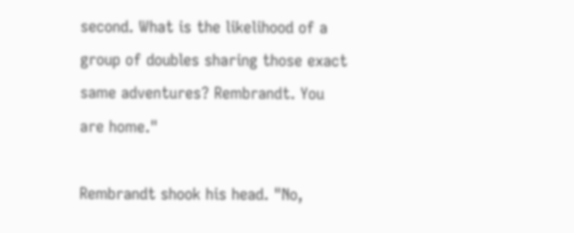second. What is the likelihood of a group of doubles sharing those exact same adventures? Rembrandt. You are home."

Rembrandt shook his head. "No,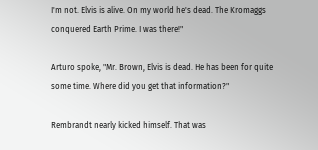I'm not. Elvis is alive. On my world he's dead. The Kromaggs conquered Earth Prime. I was there!"

Arturo spoke, "Mr. Brown, Elvis is dead. He has been for quite some time. Where did you get that information?"

Rembrandt nearly kicked himself. That was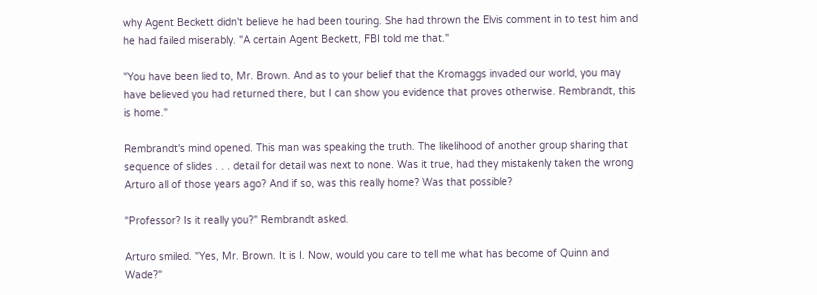why Agent Beckett didn't believe he had been touring. She had thrown the Elvis comment in to test him and he had failed miserably. "A certain Agent Beckett, FBI told me that."

"You have been lied to, Mr. Brown. And as to your belief that the Kromaggs invaded our world, you may have believed you had returned there, but I can show you evidence that proves otherwise. Rembrandt, this is home."

Rembrandt's mind opened. This man was speaking the truth. The likelihood of another group sharing that sequence of slides . . . detail for detail was next to none. Was it true, had they mistakenly taken the wrong Arturo all of those years ago? And if so, was this really home? Was that possible?

"Professor? Is it really you?" Rembrandt asked.

Arturo smiled. "Yes, Mr. Brown. It is I. Now, would you care to tell me what has become of Quinn and Wade?"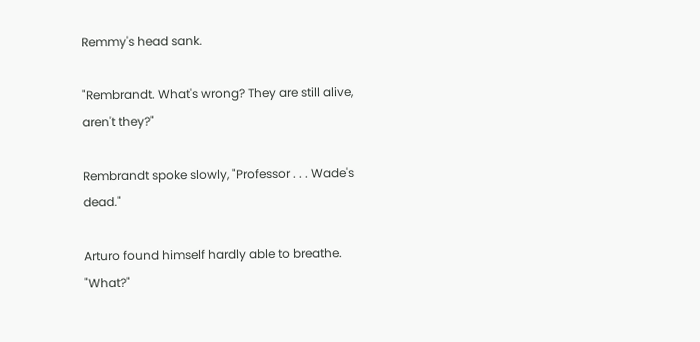Remmy's head sank.

"Rembrandt. What's wrong? They are still alive, aren't they?"

Rembrandt spoke slowly, "Professor . . . Wade's dead."

Arturo found himself hardly able to breathe. "What?"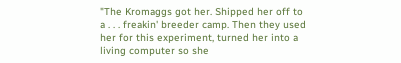"The Kromaggs got her. Shipped her off to a . . . freakin' breeder camp. Then they used her for this experiment, turned her into a living computer so she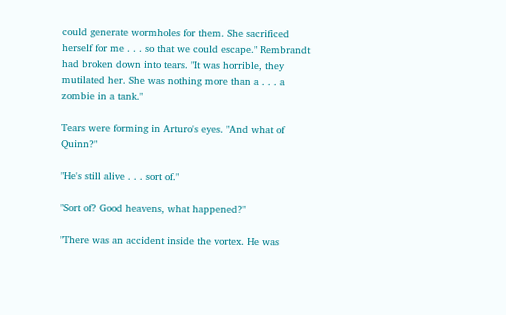could generate wormholes for them. She sacrificed herself for me . . . so that we could escape." Rembrandt had broken down into tears. "It was horrible, they mutilated her. She was nothing more than a . . . a zombie in a tank."

Tears were forming in Arturo's eyes. "And what of Quinn?"

"He's still alive . . . sort of."

"Sort of? Good heavens, what happened?"

"There was an accident inside the vortex. He was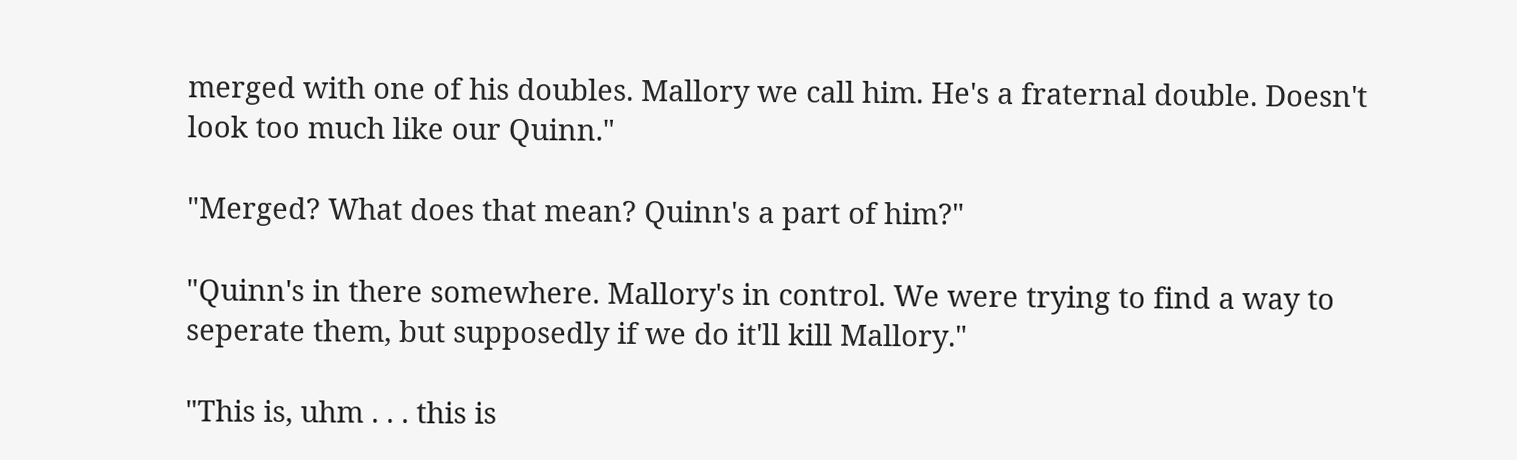merged with one of his doubles. Mallory we call him. He's a fraternal double. Doesn't look too much like our Quinn."

"Merged? What does that mean? Quinn's a part of him?"

"Quinn's in there somewhere. Mallory's in control. We were trying to find a way to seperate them, but supposedly if we do it'll kill Mallory."

"This is, uhm . . . this is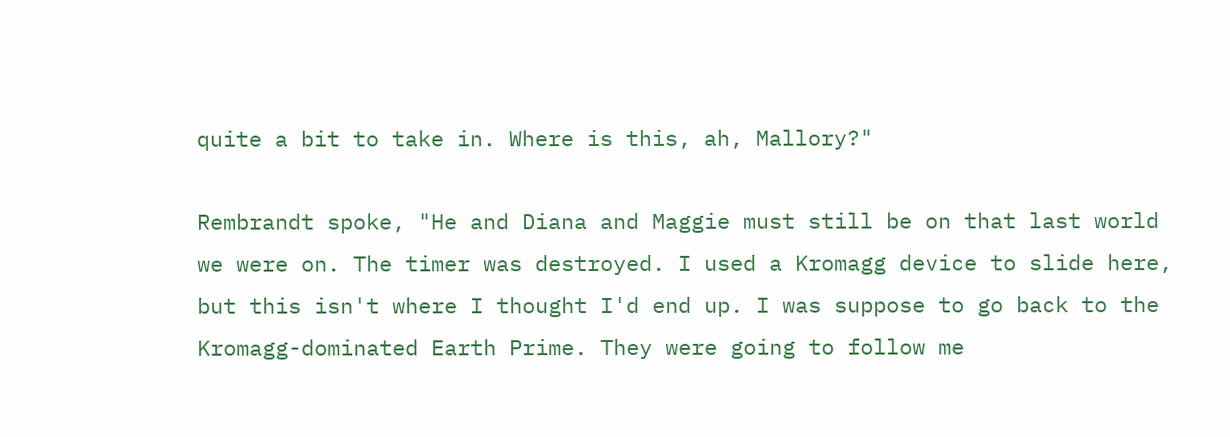quite a bit to take in. Where is this, ah, Mallory?"

Rembrandt spoke, "He and Diana and Maggie must still be on that last world we were on. The timer was destroyed. I used a Kromagg device to slide here, but this isn't where I thought I'd end up. I was suppose to go back to the Kromagg-dominated Earth Prime. They were going to follow me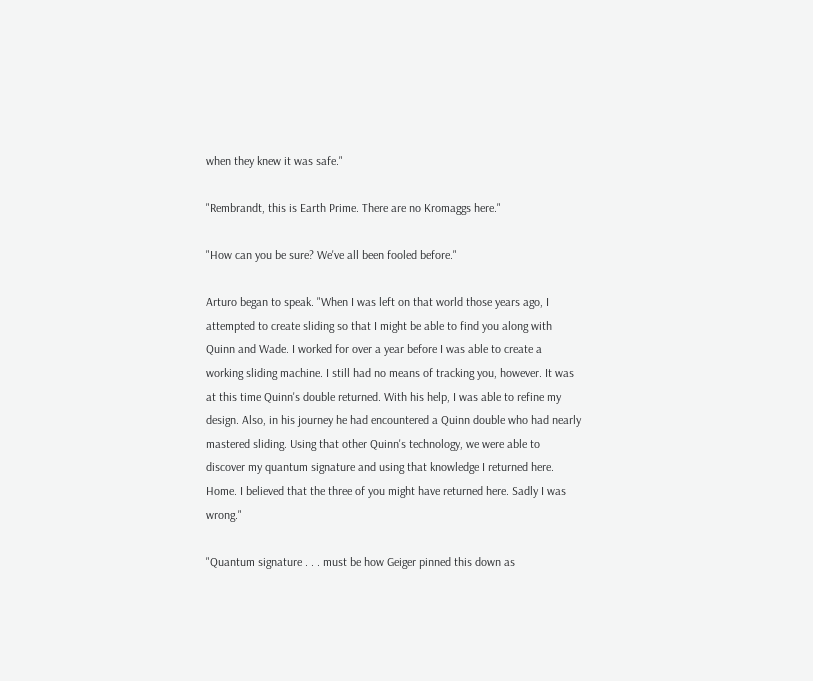when they knew it was safe."

"Rembrandt, this is Earth Prime. There are no Kromaggs here."

"How can you be sure? We've all been fooled before."

Arturo began to speak. "When I was left on that world those years ago, I attempted to create sliding so that I might be able to find you along with Quinn and Wade. I worked for over a year before I was able to create a working sliding machine. I still had no means of tracking you, however. It was at this time Quinn's double returned. With his help, I was able to refine my design. Also, in his journey he had encountered a Quinn double who had nearly mastered sliding. Using that other Quinn's technology, we were able to discover my quantum signature and using that knowledge I returned here. Home. I believed that the three of you might have returned here. Sadly I was wrong."

"Quantum signature . . . must be how Geiger pinned this down as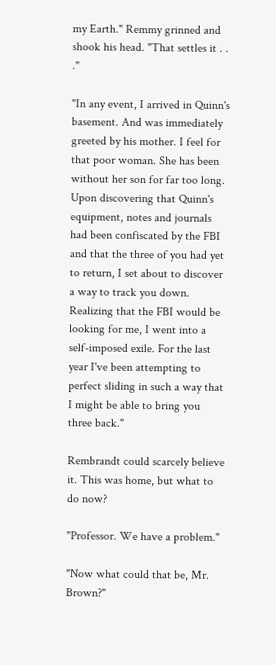my Earth." Remmy grinned and shook his head. "That settles it . . ."

"In any event, I arrived in Quinn's basement. And was immediately greeted by his mother. I feel for that poor woman. She has been without her son for far too long. Upon discovering that Quinn's equipment, notes and journals had been confiscated by the FBI and that the three of you had yet to return, I set about to discover a way to track you down. Realizing that the FBI would be looking for me, I went into a self-imposed exile. For the last year I've been attempting to perfect sliding in such a way that I might be able to bring you three back."

Rembrandt could scarcely believe it. This was home, but what to do now?

"Professor. We have a problem."

"Now what could that be, Mr. Brown?"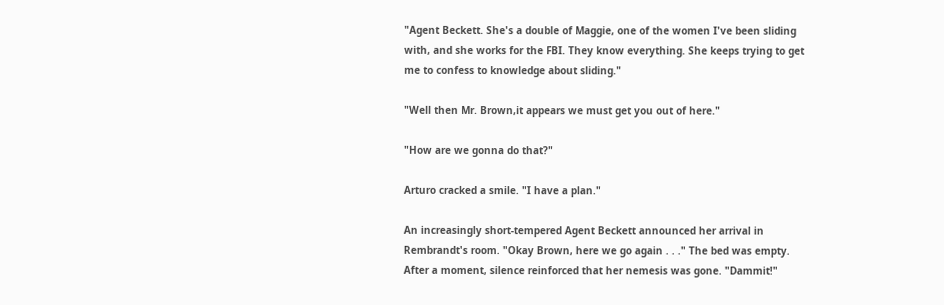"Agent Beckett. She's a double of Maggie, one of the women I've been sliding with, and she works for the FBI. They know everything. She keeps trying to get me to confess to knowledge about sliding."

"Well then Mr. Brown,it appears we must get you out of here."

"How are we gonna do that?"

Arturo cracked a smile. "I have a plan."

An increasingly short-tempered Agent Beckett announced her arrival in Rembrandt's room. "Okay Brown, here we go again . . ." The bed was empty. After a moment, silence reinforced that her nemesis was gone. "Dammit!"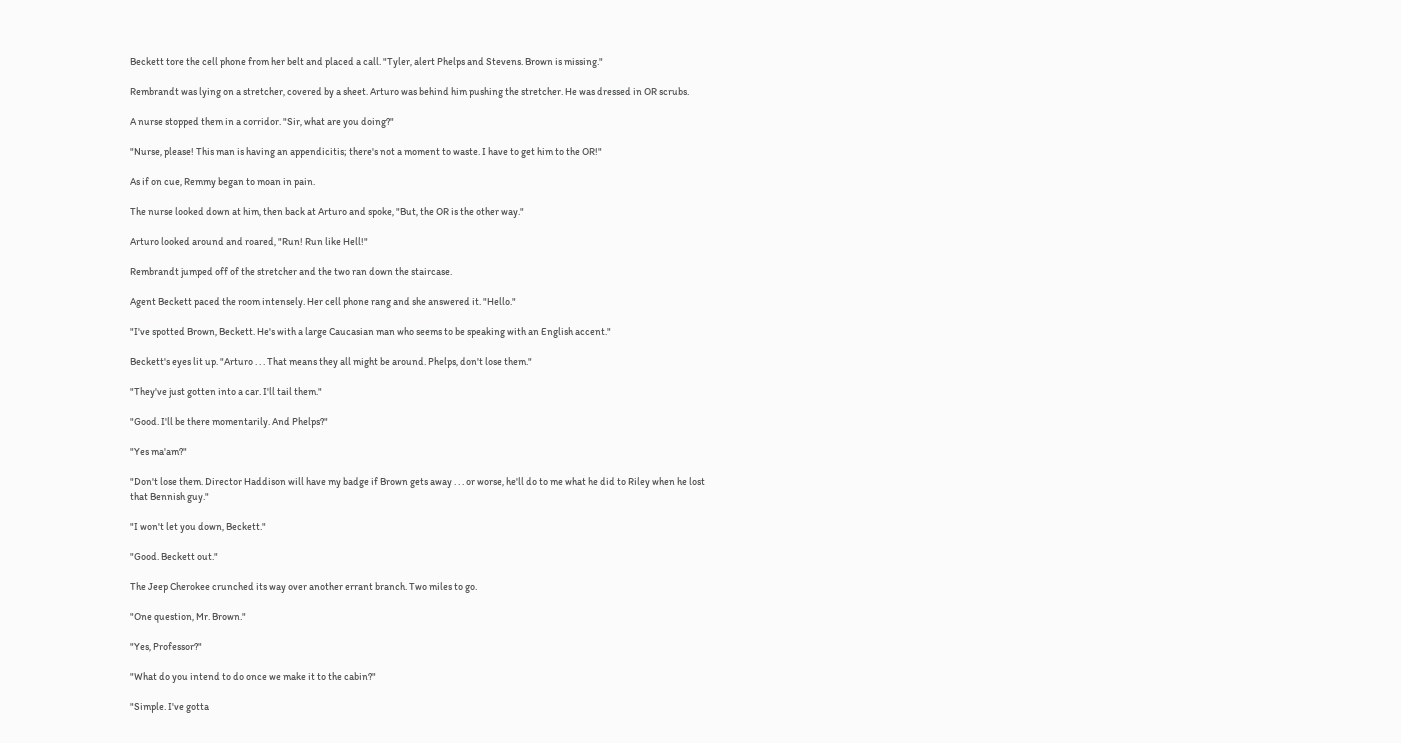Beckett tore the cell phone from her belt and placed a call. "Tyler, alert Phelps and Stevens. Brown is missing."

Rembrandt was lying on a stretcher, covered by a sheet. Arturo was behind him pushing the stretcher. He was dressed in OR scrubs.

A nurse stopped them in a corridor. "Sir, what are you doing?"

"Nurse, please! This man is having an appendicitis; there's not a moment to waste. I have to get him to the OR!"

As if on cue, Remmy began to moan in pain.

The nurse looked down at him, then back at Arturo and spoke, "But, the OR is the other way."

Arturo looked around and roared, "Run! Run like Hell!"

Rembrandt jumped off of the stretcher and the two ran down the staircase.

Agent Beckett paced the room intensely. Her cell phone rang and she answered it. "Hello."

"I've spotted Brown, Beckett. He's with a large Caucasian man who seems to be speaking with an English accent."

Beckett's eyes lit up. "Arturo . . . That means they all might be around. Phelps, don't lose them."

"They've just gotten into a car. I'll tail them."

"Good. I'll be there momentarily. And Phelps?"

"Yes ma'am?"

"Don't lose them. Director Haddison will have my badge if Brown gets away . . . or worse, he'll do to me what he did to Riley when he lost that Bennish guy."

"I won't let you down, Beckett."

"Good. Beckett out."

The Jeep Cherokee crunched its way over another errant branch. Two miles to go.

"One question, Mr. Brown."

"Yes, Professor?"

"What do you intend to do once we make it to the cabin?"

"Simple. I've gotta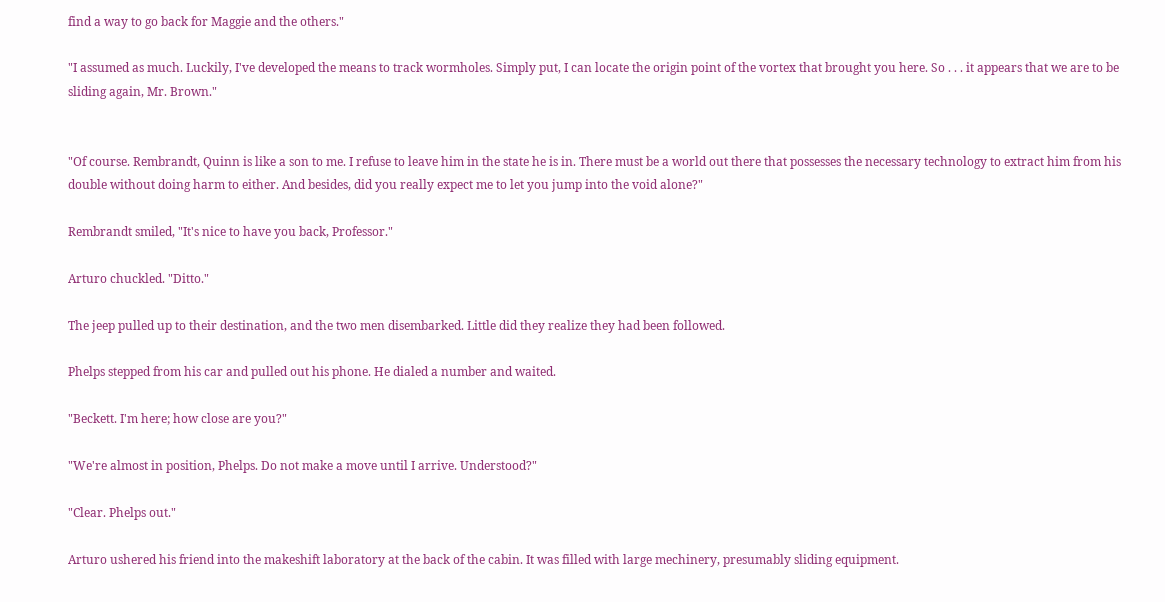find a way to go back for Maggie and the others."

"I assumed as much. Luckily, I've developed the means to track wormholes. Simply put, I can locate the origin point of the vortex that brought you here. So . . . it appears that we are to be sliding again, Mr. Brown."


"Of course. Rembrandt, Quinn is like a son to me. I refuse to leave him in the state he is in. There must be a world out there that possesses the necessary technology to extract him from his double without doing harm to either. And besides, did you really expect me to let you jump into the void alone?"

Rembrandt smiled, "It's nice to have you back, Professor."

Arturo chuckled. "Ditto."

The jeep pulled up to their destination, and the two men disembarked. Little did they realize they had been followed.

Phelps stepped from his car and pulled out his phone. He dialed a number and waited.

"Beckett. I'm here; how close are you?"

"We're almost in position, Phelps. Do not make a move until I arrive. Understood?"

"Clear. Phelps out."

Arturo ushered his friend into the makeshift laboratory at the back of the cabin. It was filled with large mechinery, presumably sliding equipment.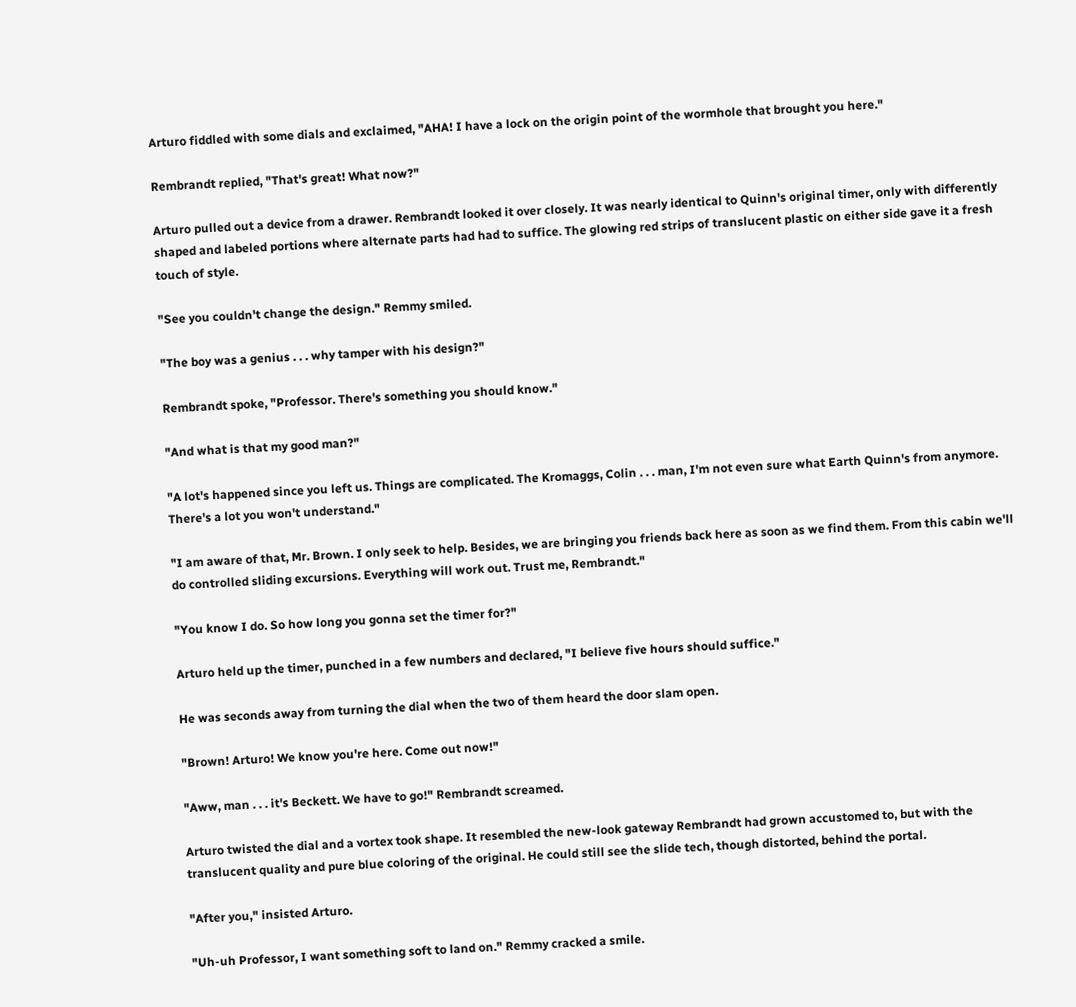Arturo fiddled with some dials and exclaimed, "AHA! I have a lock on the origin point of the wormhole that brought you here."

Rembrandt replied, "That's great! What now?"

Arturo pulled out a device from a drawer. Rembrandt looked it over closely. It was nearly identical to Quinn's original timer, only with differently shaped and labeled portions where alternate parts had had to suffice. The glowing red strips of translucent plastic on either side gave it a fresh touch of style.

"See you couldn't change the design." Remmy smiled.

"The boy was a genius . . . why tamper with his design?"

Rembrandt spoke, "Professor. There's something you should know."

"And what is that my good man?"

"A lot's happened since you left us. Things are complicated. The Kromaggs, Colin . . . man, I'm not even sure what Earth Quinn's from anymore. There's a lot you won't understand."

"I am aware of that, Mr. Brown. I only seek to help. Besides, we are bringing you friends back here as soon as we find them. From this cabin we'll do controlled sliding excursions. Everything will work out. Trust me, Rembrandt."

"You know I do. So how long you gonna set the timer for?"

Arturo held up the timer, punched in a few numbers and declared, "I believe five hours should suffice."

He was seconds away from turning the dial when the two of them heard the door slam open.

"Brown! Arturo! We know you're here. Come out now!"

"Aww, man . . . it's Beckett. We have to go!" Rembrandt screamed.

Arturo twisted the dial and a vortex took shape. It resembled the new-look gateway Rembrandt had grown accustomed to, but with the translucent quality and pure blue coloring of the original. He could still see the slide tech, though distorted, behind the portal.

"After you," insisted Arturo.

"Uh-uh Professor, I want something soft to land on." Remmy cracked a smile.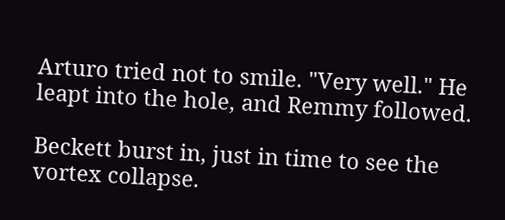Arturo tried not to smile. "Very well." He leapt into the hole, and Remmy followed.

Beckett burst in, just in time to see the vortex collapse.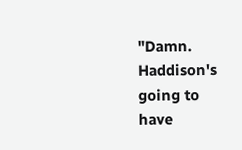"Damn. Haddison's going to have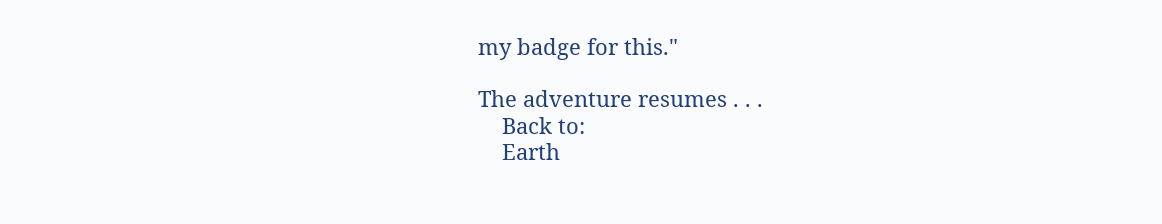my badge for this."

The adventure resumes . . .
    Back to:
    Earth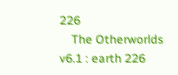226
    The Otherworlds
v6.1 : earth 226